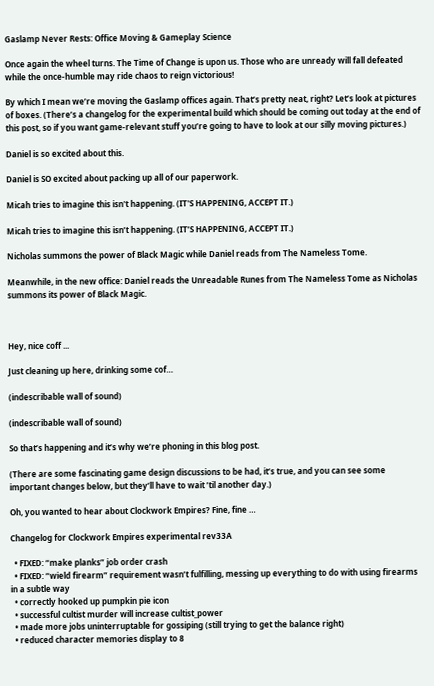Gaslamp Never Rests: Office Moving & Gameplay Science

Once again the wheel turns. The Time of Change is upon us. Those who are unready will fall defeated while the once-humble may ride chaos to reign victorious!

By which I mean we’re moving the Gaslamp offices again. That’s pretty neat, right? Let’s look at pictures of boxes. (There’s a changelog for the experimental build which should be coming out today at the end of this post, so if you want game-relevant stuff you’re going to have to look at our silly moving pictures.)

Daniel is so excited about this.

Daniel is SO excited about packing up all of our paperwork.

Micah tries to imagine this isn't happening. (IT'S HAPPENING, ACCEPT IT.)

Micah tries to imagine this isn’t happening. (IT’S HAPPENING, ACCEPT IT.)

Nicholas summons the power of Black Magic while Daniel reads from The Nameless Tome.

Meanwhile, in the new office: Daniel reads the Unreadable Runes from The Nameless Tome as Nicholas summons its power of Black Magic.



Hey, nice coff ...

Just cleaning up here, drinking some cof…

(indescribable wall of sound)

(indescribable wall of sound)

So that’s happening and it’s why we’re phoning in this blog post.

(There are some fascinating game design discussions to be had, it’s true, and you can see some important changes below, but they’ll have to wait ’til another day.)

Oh, you wanted to hear about Clockwork Empires? Fine, fine …

Changelog for Clockwork Empires experimental rev33A

  • FIXED: “make planks” job order crash
  • FIXED: “wield firearm” requirement wasn’t fulfilling, messing up everything to do with using firearms in a subtle way
  • correctly hooked up pumpkin pie icon
  • successful cultist murder will increase cultist_power
  • made more jobs uninterruptable for gossiping (still trying to get the balance right)
  • reduced character memories display to 8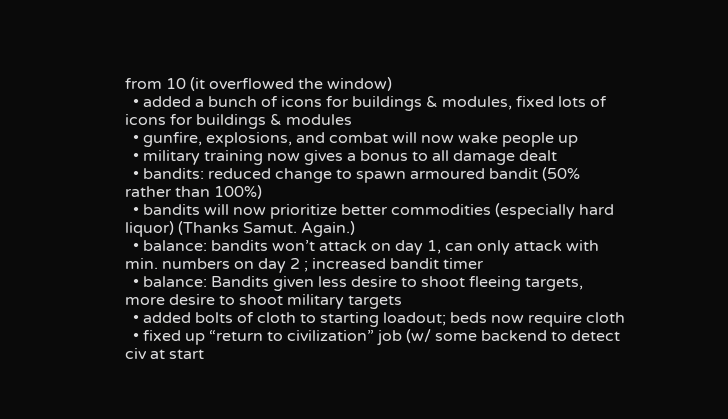from 10 (it overflowed the window)
  • added a bunch of icons for buildings & modules, fixed lots of icons for buildings & modules
  • gunfire, explosions, and combat will now wake people up
  • military training now gives a bonus to all damage dealt
  • bandits: reduced change to spawn armoured bandit (50% rather than 100%)
  • bandits will now prioritize better commodities (especially hard liquor) (Thanks Samut. Again.)
  • balance: bandits won’t attack on day 1, can only attack with min. numbers on day 2 ; increased bandit timer
  • balance: Bandits given less desire to shoot fleeing targets, more desire to shoot military targets
  • added bolts of cloth to starting loadout; beds now require cloth
  • fixed up “return to civilization” job (w/ some backend to detect civ at start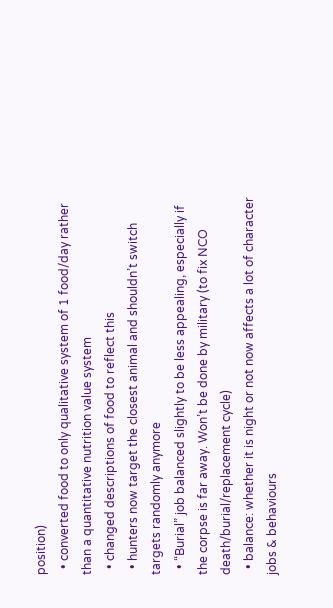position)
  • converted food to only qualitative system of 1 food/day rather than a quantitative nutrition value system
  • changed descriptions of food to reflect this
  • hunters now target the closest animal and shouldn’t switch targets randomly anymore
  • “Burial” job balanced slightly to be less appealing, especially if the corpse is far away. Won’t be done by military (to fix NCO death/burial/replacement cycle)
  • balance: whether it is night or not now affects a lot of character jobs & behaviours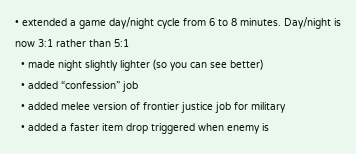• extended a game day/night cycle from 6 to 8 minutes. Day/night is now 3:1 rather than 5:1
  • made night slightly lighter (so you can see better)
  • added “confession” job
  • added melee version of frontier justice job for military
  • added a faster item drop triggered when enemy is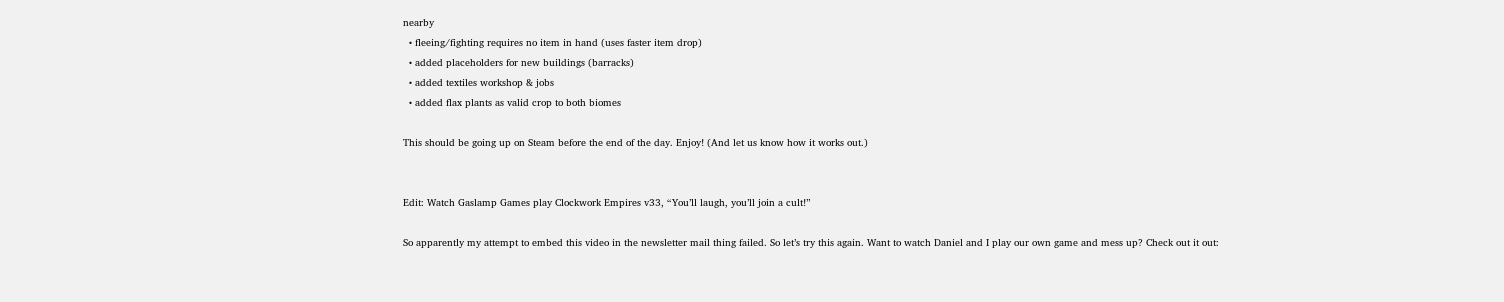nearby
  • fleeing/fighting requires no item in hand (uses faster item drop)
  • added placeholders for new buildings (barracks)
  • added textiles workshop & jobs
  • added flax plants as valid crop to both biomes

This should be going up on Steam before the end of the day. Enjoy! (And let us know how it works out.)


Edit: Watch Gaslamp Games play Clockwork Empires v33, “You’ll laugh, you’ll join a cult!”

So apparently my attempt to embed this video in the newsletter mail thing failed. So let’s try this again. Want to watch Daniel and I play our own game and mess up? Check out it out: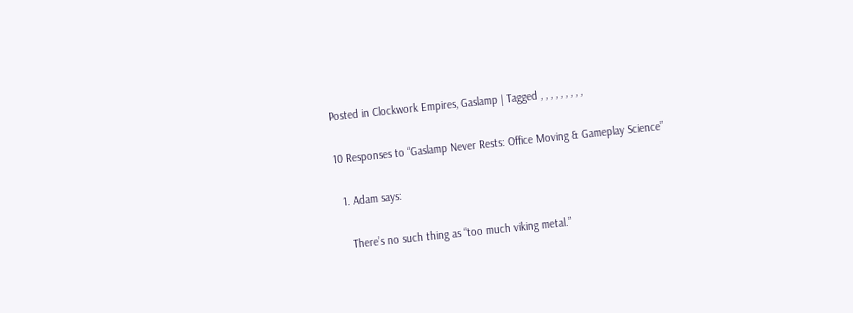Posted in Clockwork Empires, Gaslamp | Tagged , , , , , , , , ,

10 Responses to “Gaslamp Never Rests: Office Moving & Gameplay Science”

  1. Adam says:

    There’s no such thing as “too much viking metal.”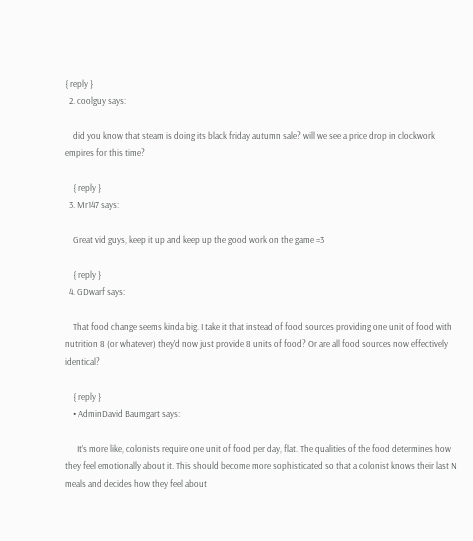{ reply }
  2. coolguy says:

    did you know that steam is doing its black friday autumn sale? will we see a price drop in clockwork empires for this time?

    { reply }
  3. Mr147 says:

    Great vid guys, keep it up and keep up the good work on the game =3

    { reply }
  4. GDwarf says:

    That food change seems kinda big. I take it that instead of food sources providing one unit of food with nutrition 8 (or whatever) they’d now just provide 8 units of food? Or are all food sources now effectively identical?

    { reply }
    • AdminDavid Baumgart says:

      It’s more like, colonists require one unit of food per day, flat. The qualities of the food determines how they feel emotionally about it. This should become more sophisticated so that a colonist knows their last N meals and decides how they feel about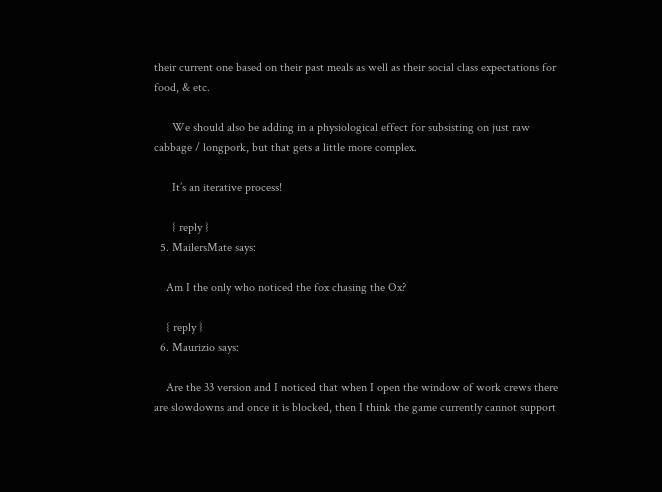their current one based on their past meals as well as their social class expectations for food, & etc.

      We should also be adding in a physiological effect for subsisting on just raw cabbage / longpork, but that gets a little more complex.

      It’s an iterative process!

      { reply }
  5. MailersMate says:

    Am I the only who noticed the fox chasing the Ox?

    { reply }
  6. Maurizio says:

    Are the 33 version and I noticed that when I open the window of work crews there are slowdowns and once it is blocked, then I think the game currently cannot support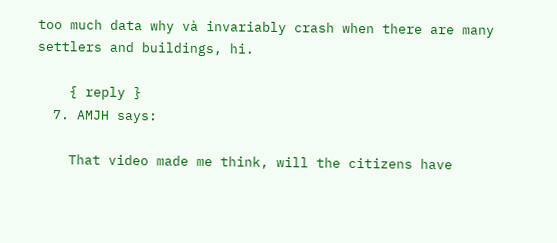too much data why và invariably crash when there are many settlers and buildings, hi.

    { reply }
  7. AMJH says:

    That video made me think, will the citizens have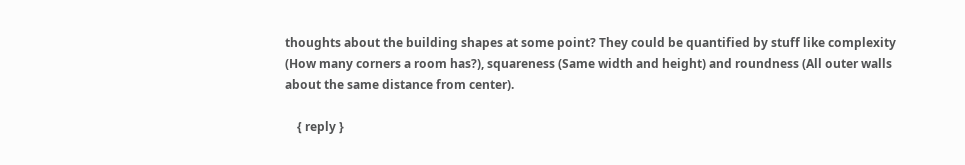thoughts about the building shapes at some point? They could be quantified by stuff like complexity (How many corners a room has?), squareness (Same width and height) and roundness (All outer walls about the same distance from center).

    { reply }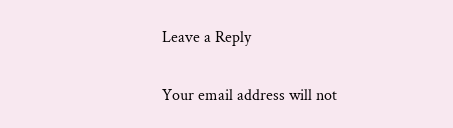Leave a Reply

Your email address will not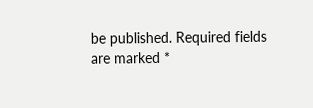be published. Required fields are marked *